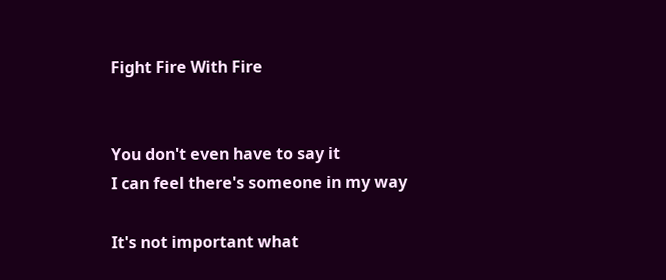Fight Fire With Fire


You don't even have to say it
I can feel there's someone in my way

It's not important what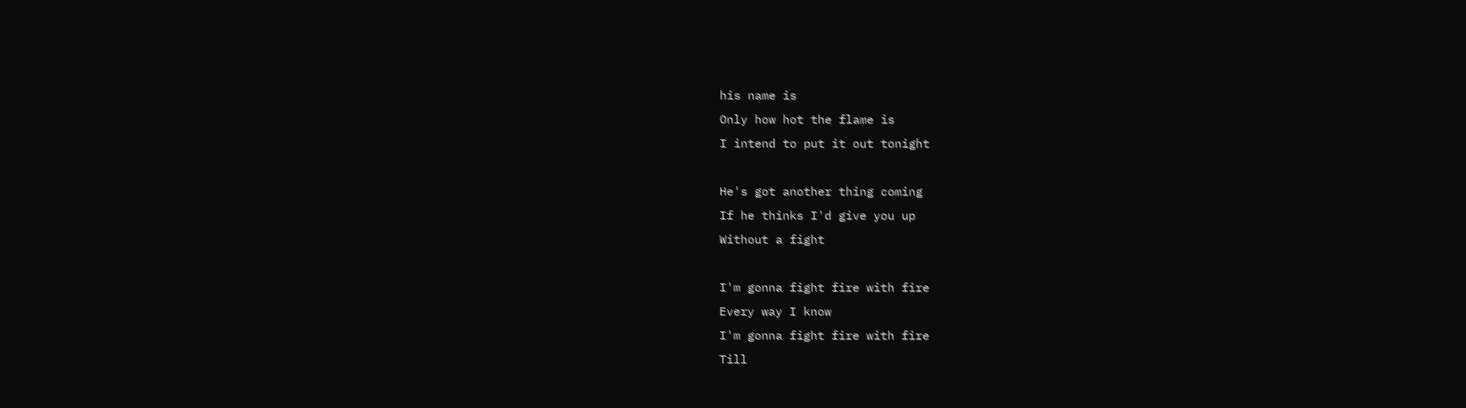his name is
Only how hot the flame is
I intend to put it out tonight

He's got another thing coming
If he thinks I'd give you up
Without a fight

I'm gonna fight fire with fire
Every way I know
I'm gonna fight fire with fire
Till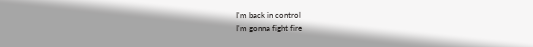I'm back in control
I'm gonna fight fire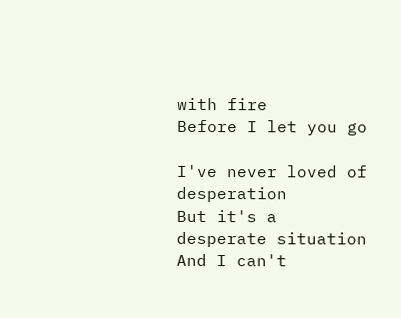with fire
Before I let you go

I've never loved of desperation
But it's a desperate situation
And I can't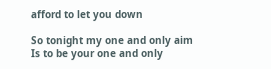afford to let you down

So tonight my one and only aim
Is to be your one and only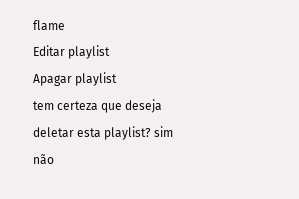flame
Editar playlist
Apagar playlist
tem certeza que deseja deletar esta playlist? sim não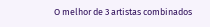O melhor de 3 artistas combinados